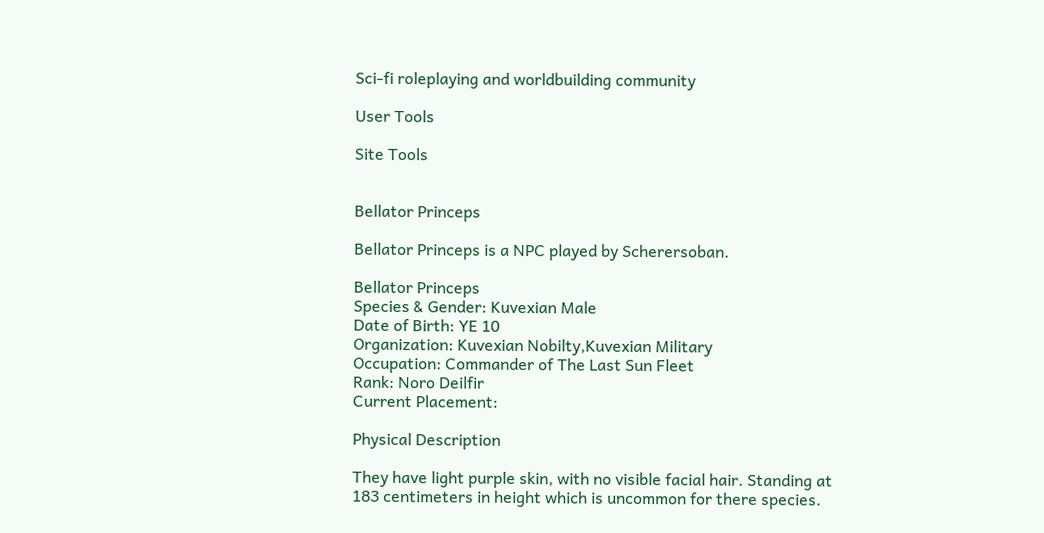Sci-fi roleplaying and worldbuilding community

User Tools

Site Tools


Bellator Princeps

Bellator Princeps is a NPC played by Scherersoban.

Bellator Princeps
Species & Gender: Kuvexian Male
Date of Birth: YE 10
Organization: Kuvexian Nobilty,Kuvexian Military
Occupation: Commander of The Last Sun Fleet
Rank: Noro Deilfir
Current Placement:

Physical Description

They have light purple skin, with no visible facial hair. Standing at 183 centimeters in height which is uncommon for there species.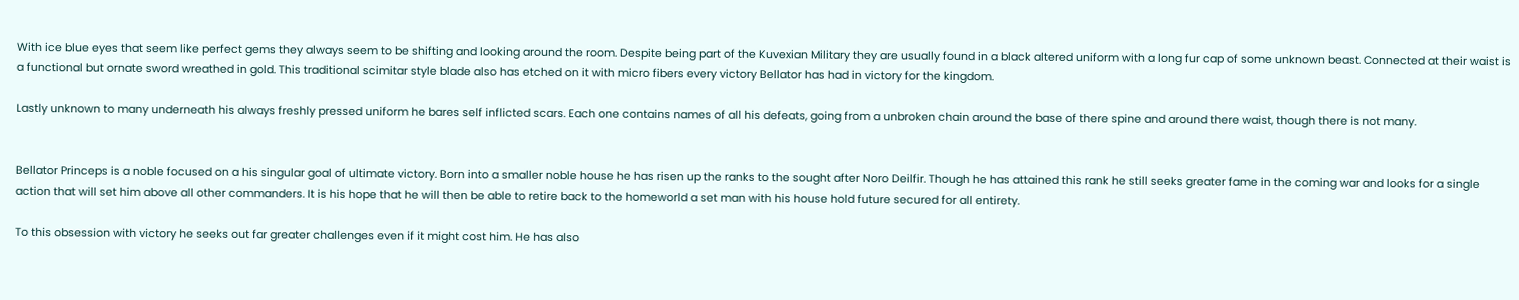With ice blue eyes that seem like perfect gems they always seem to be shifting and looking around the room. Despite being part of the Kuvexian Military they are usually found in a black altered uniform with a long fur cap of some unknown beast. Connected at their waist is a functional but ornate sword wreathed in gold. This traditional scimitar style blade also has etched on it with micro fibers every victory Bellator has had in victory for the kingdom.

Lastly unknown to many underneath his always freshly pressed uniform he bares self inflicted scars. Each one contains names of all his defeats, going from a unbroken chain around the base of there spine and around there waist, though there is not many.


Bellator Princeps is a noble focused on a his singular goal of ultimate victory. Born into a smaller noble house he has risen up the ranks to the sought after Noro Deilfir. Though he has attained this rank he still seeks greater fame in the coming war and looks for a single action that will set him above all other commanders. It is his hope that he will then be able to retire back to the homeworld a set man with his house hold future secured for all entirety.

To this obsession with victory he seeks out far greater challenges even if it might cost him. He has also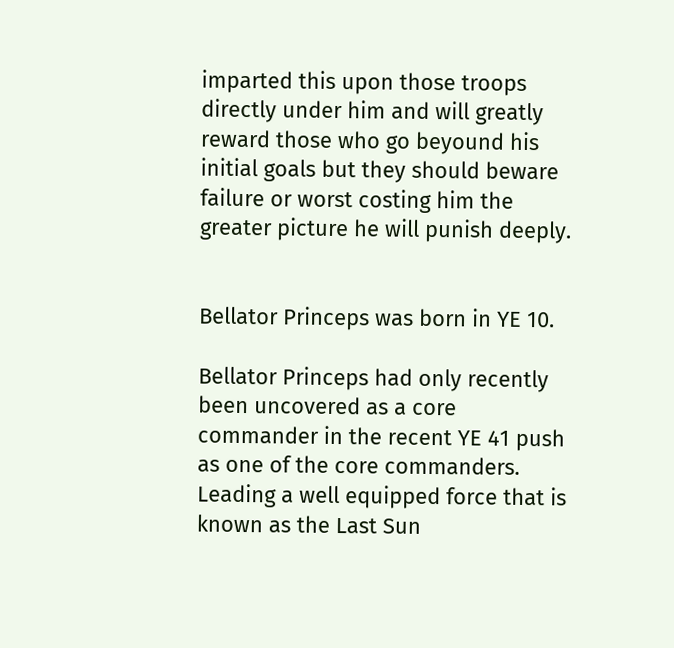imparted this upon those troops directly under him and will greatly reward those who go beyound his initial goals but they should beware failure or worst costing him the greater picture he will punish deeply.


Bellator Princeps was born in YE 10.

Bellator Princeps had only recently been uncovered as a core commander in the recent YE 41 push as one of the core commanders. Leading a well equipped force that is known as the Last Sun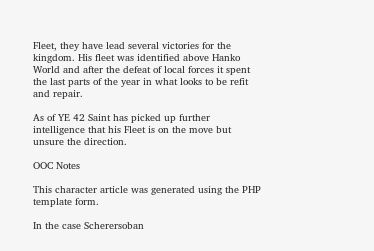Fleet, they have lead several victories for the kingdom. His fleet was identified above Hanko World and after the defeat of local forces it spent the last parts of the year in what looks to be refit and repair.

As of YE 42 Saint has picked up further intelligence that his Fleet is on the move but unsure the direction.

OOC Notes

This character article was generated using the PHP template form.

In the case Scherersoban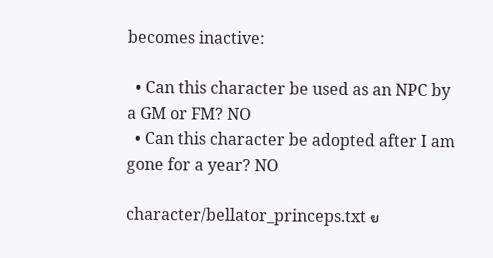becomes inactive:

  • Can this character be used as an NPC by a GM or FM? NO
  • Can this character be adopted after I am gone for a year? NO

character/bellator_princeps.txt ย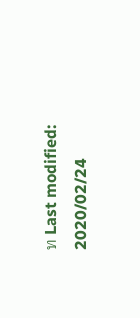ท Last modified: 2020/02/24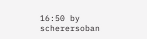16:50 by scherersoban